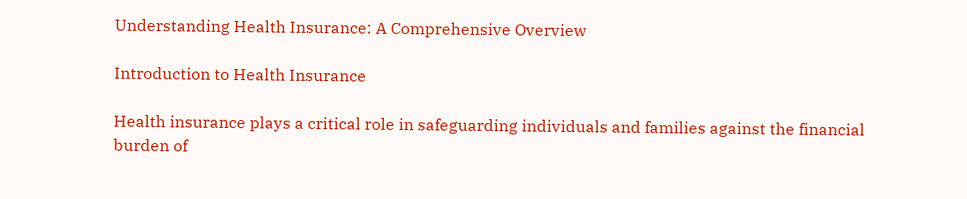Understanding Health Insurance: A Comprehensive Overview

Introduction to Health Insurance

Health insurance plays a critical role in safeguarding individuals and families against the financial burden of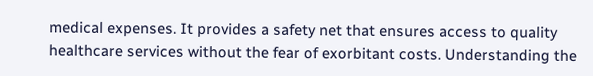medical expenses. It provides a safety net that ensures access to quality healthcare services without the fear of exorbitant costs. Understanding the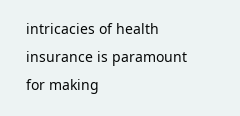intricacies of health insurance is paramount for making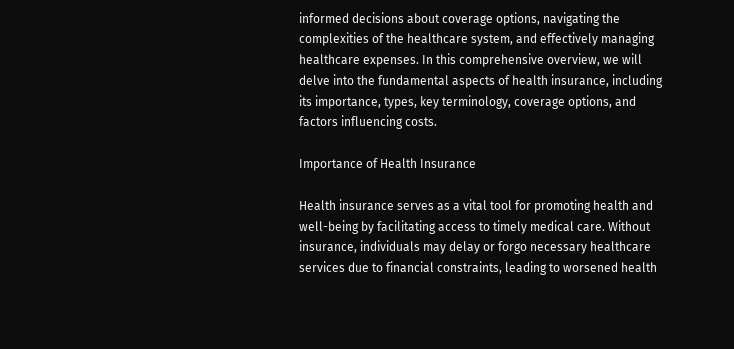informed decisions about coverage options, navigating the complexities of the healthcare system, and effectively managing healthcare expenses. In this comprehensive overview, we will delve into the fundamental aspects of health insurance, including its importance, types, key terminology, coverage options, and factors influencing costs.

Importance of Health Insurance

Health insurance serves as a vital tool for promoting health and well-being by facilitating access to timely medical care. Without insurance, individuals may delay or forgo necessary healthcare services due to financial constraints, leading to worsened health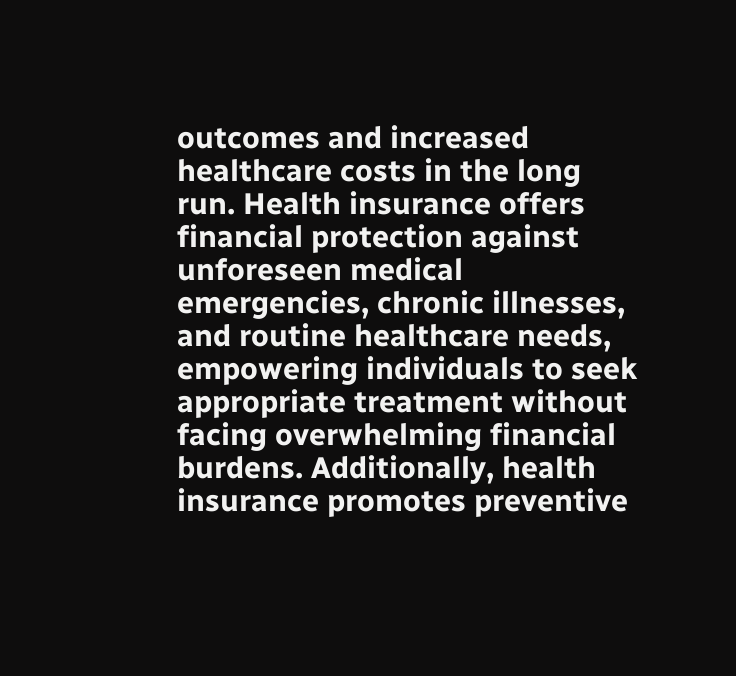outcomes and increased healthcare costs in the long run. Health insurance offers financial protection against unforeseen medical emergencies, chronic illnesses, and routine healthcare needs, empowering individuals to seek appropriate treatment without facing overwhelming financial burdens. Additionally, health insurance promotes preventive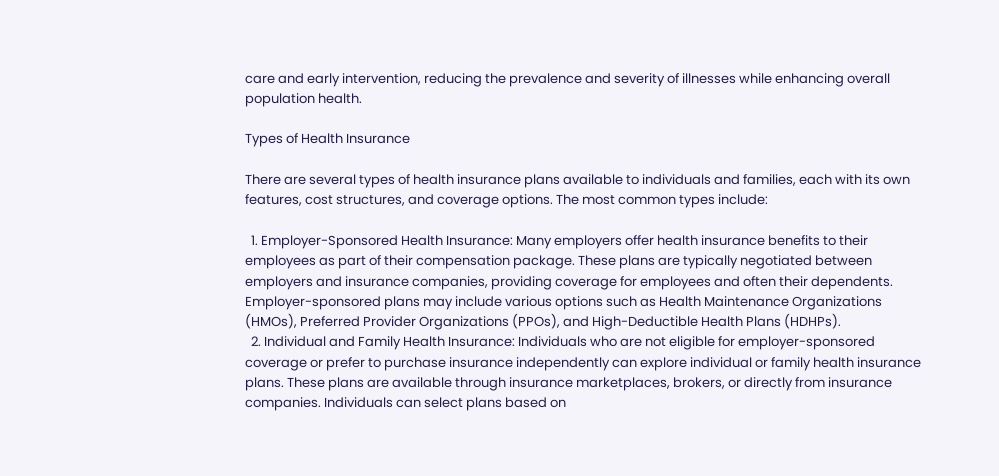care and early intervention, reducing the prevalence and severity of illnesses while enhancing overall population health.

Types of Health Insurance

There are several types of health insurance plans available to individuals and families, each with its own features, cost structures, and coverage options. The most common types include:

  1. Employer-Sponsored Health Insurance: Many employers offer health insurance benefits to their employees as part of their compensation package. These plans are typically negotiated between employers and insurance companies, providing coverage for employees and often their dependents. Employer-sponsored plans may include various options such as Health Maintenance Organizations (HMOs), Preferred Provider Organizations (PPOs), and High-Deductible Health Plans (HDHPs).
  2. Individual and Family Health Insurance: Individuals who are not eligible for employer-sponsored coverage or prefer to purchase insurance independently can explore individual or family health insurance plans. These plans are available through insurance marketplaces, brokers, or directly from insurance companies. Individuals can select plans based on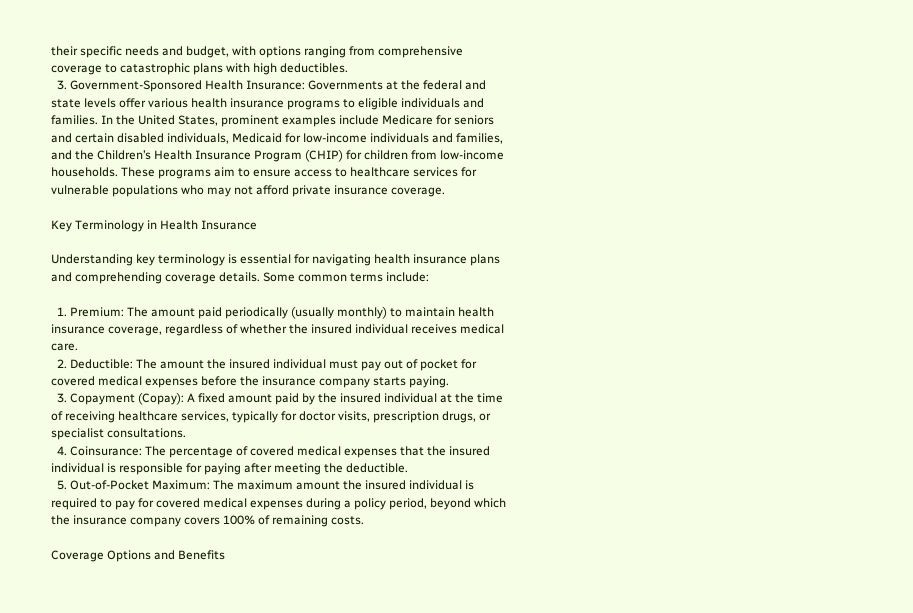their specific needs and budget, with options ranging from comprehensive coverage to catastrophic plans with high deductibles.
  3. Government-Sponsored Health Insurance: Governments at the federal and state levels offer various health insurance programs to eligible individuals and families. In the United States, prominent examples include Medicare for seniors and certain disabled individuals, Medicaid for low-income individuals and families, and the Children’s Health Insurance Program (CHIP) for children from low-income households. These programs aim to ensure access to healthcare services for vulnerable populations who may not afford private insurance coverage.

Key Terminology in Health Insurance

Understanding key terminology is essential for navigating health insurance plans and comprehending coverage details. Some common terms include:

  1. Premium: The amount paid periodically (usually monthly) to maintain health insurance coverage, regardless of whether the insured individual receives medical care.
  2. Deductible: The amount the insured individual must pay out of pocket for covered medical expenses before the insurance company starts paying.
  3. Copayment (Copay): A fixed amount paid by the insured individual at the time of receiving healthcare services, typically for doctor visits, prescription drugs, or specialist consultations.
  4. Coinsurance: The percentage of covered medical expenses that the insured individual is responsible for paying after meeting the deductible.
  5. Out-of-Pocket Maximum: The maximum amount the insured individual is required to pay for covered medical expenses during a policy period, beyond which the insurance company covers 100% of remaining costs.

Coverage Options and Benefits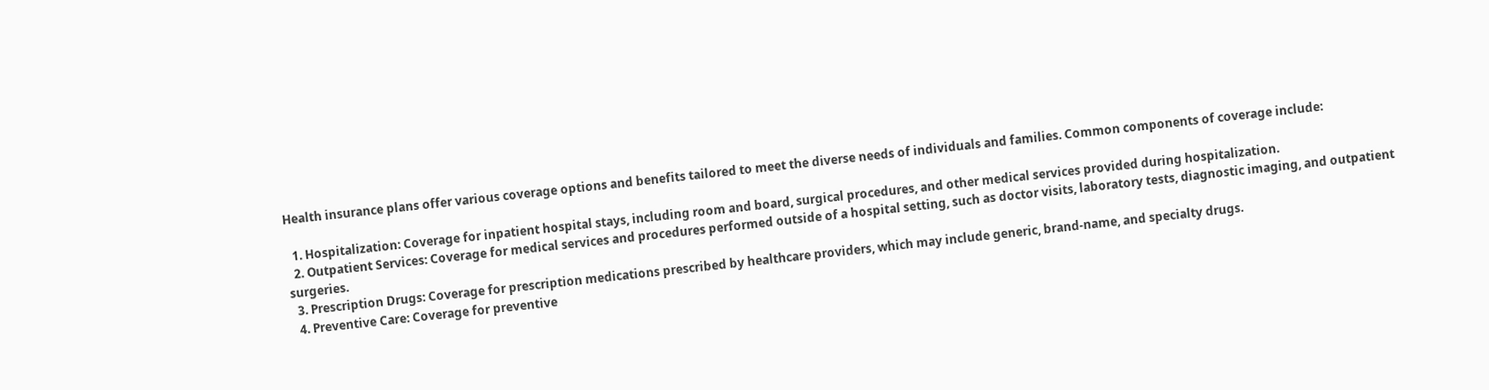Health insurance plans offer various coverage options and benefits tailored to meet the diverse needs of individuals and families. Common components of coverage include:

  1. Hospitalization: Coverage for inpatient hospital stays, including room and board, surgical procedures, and other medical services provided during hospitalization.
  2. Outpatient Services: Coverage for medical services and procedures performed outside of a hospital setting, such as doctor visits, laboratory tests, diagnostic imaging, and outpatient surgeries.
  3. Prescription Drugs: Coverage for prescription medications prescribed by healthcare providers, which may include generic, brand-name, and specialty drugs.
  4. Preventive Care: Coverage for preventive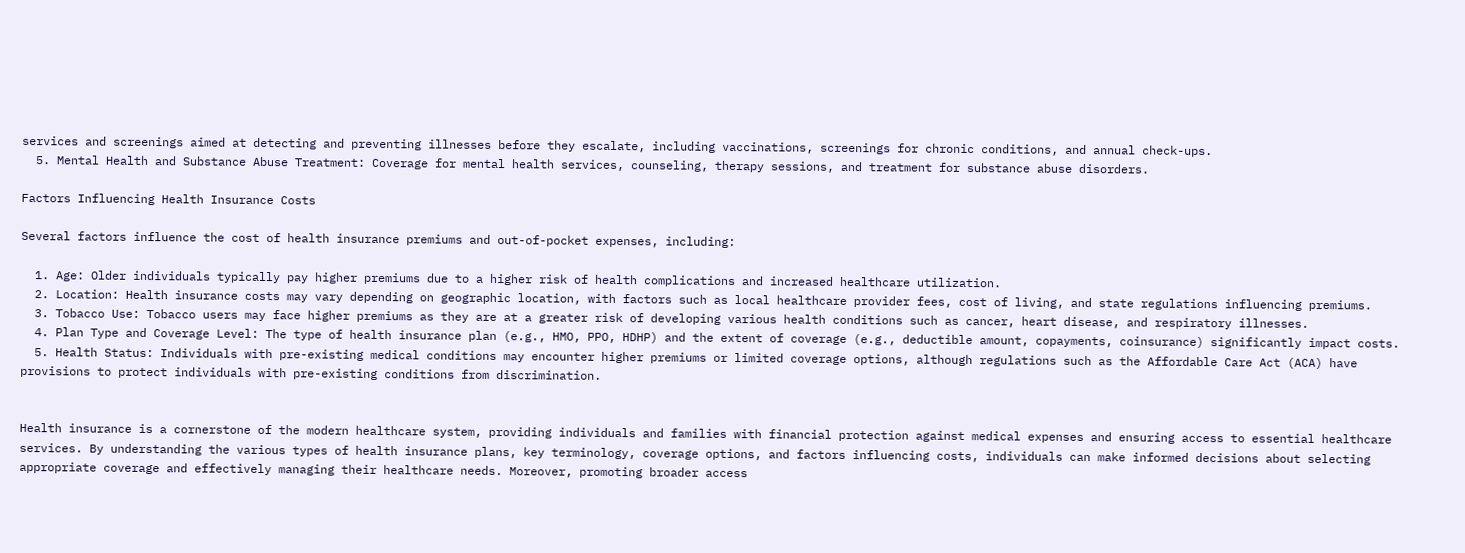services and screenings aimed at detecting and preventing illnesses before they escalate, including vaccinations, screenings for chronic conditions, and annual check-ups.
  5. Mental Health and Substance Abuse Treatment: Coverage for mental health services, counseling, therapy sessions, and treatment for substance abuse disorders.

Factors Influencing Health Insurance Costs

Several factors influence the cost of health insurance premiums and out-of-pocket expenses, including:

  1. Age: Older individuals typically pay higher premiums due to a higher risk of health complications and increased healthcare utilization.
  2. Location: Health insurance costs may vary depending on geographic location, with factors such as local healthcare provider fees, cost of living, and state regulations influencing premiums.
  3. Tobacco Use: Tobacco users may face higher premiums as they are at a greater risk of developing various health conditions such as cancer, heart disease, and respiratory illnesses.
  4. Plan Type and Coverage Level: The type of health insurance plan (e.g., HMO, PPO, HDHP) and the extent of coverage (e.g., deductible amount, copayments, coinsurance) significantly impact costs.
  5. Health Status: Individuals with pre-existing medical conditions may encounter higher premiums or limited coverage options, although regulations such as the Affordable Care Act (ACA) have provisions to protect individuals with pre-existing conditions from discrimination.


Health insurance is a cornerstone of the modern healthcare system, providing individuals and families with financial protection against medical expenses and ensuring access to essential healthcare services. By understanding the various types of health insurance plans, key terminology, coverage options, and factors influencing costs, individuals can make informed decisions about selecting appropriate coverage and effectively managing their healthcare needs. Moreover, promoting broader access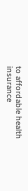to affordable health insurance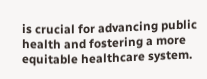is crucial for advancing public health and fostering a more equitable healthcare system.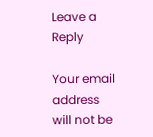Leave a Reply

Your email address will not be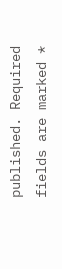published. Required fields are marked *